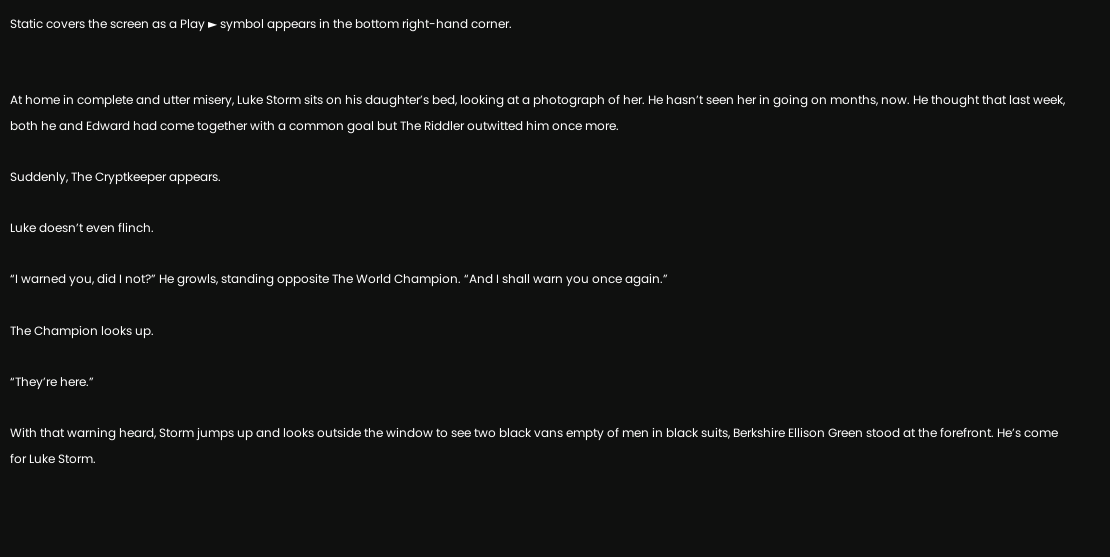Static covers the screen as a Play ► symbol appears in the bottom right-hand corner.


At home in complete and utter misery, Luke Storm sits on his daughter’s bed, looking at a photograph of her. He hasn’t seen her in going on months, now. He thought that last week, both he and Edward had come together with a common goal but The Riddler outwitted him once more.

Suddenly, The Cryptkeeper appears.

Luke doesn’t even flinch.

“I warned you, did I not?” He growls, standing opposite The World Champion. “And I shall warn you once again.”

The Champion looks up.

“They’re here.”

With that warning heard, Storm jumps up and looks outside the window to see two black vans empty of men in black suits, Berkshire Ellison Green stood at the forefront. He’s come for Luke Storm.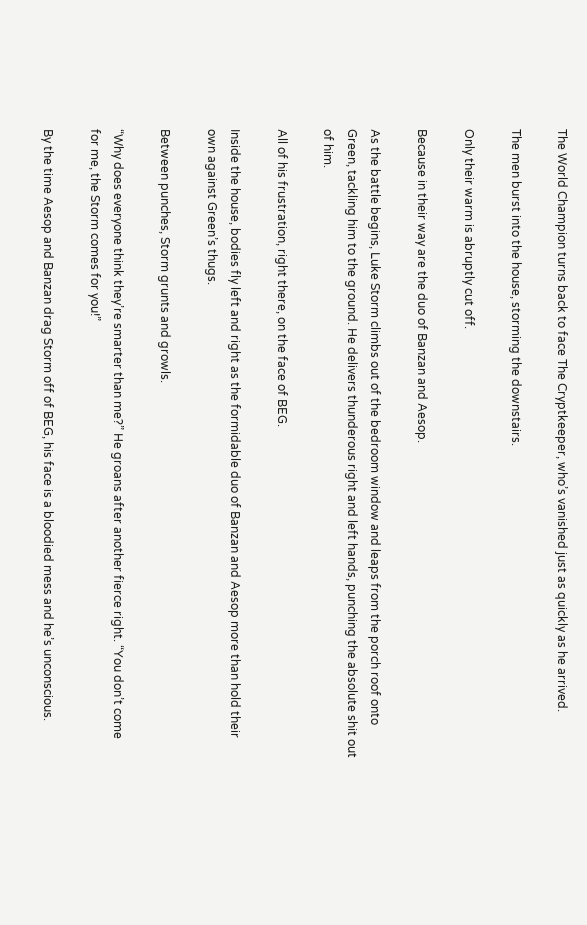The World Champion turns back to face The Cryptkeeper, who’s vanished just as quickly as he arrived.

The men burst into the house, storming the downstairs.

Only their warm is abruptly cut off.

Because in their way are the duo of Banzan and Aesop.

As the battle begins, Luke Storm climbs out of the bedroom window and leaps from the porch roof onto Green, tackling him to the ground. He delivers thunderous right and left hands, punching the absolute shit out of him.

All of his frustration, right there, on the face of BEG.

Inside the house, bodies fly left and right as the formidable duo of Banzan and Aesop more than hold their own against Green’s thugs.

Between punches, Storm grunts and growls.

“Why does everyone think they’re smarter than me?” He groans after another fierce right. “You don’t come for me, the Storm comes for you!”

By the time Aesop and Banzan drag Storm off of BEG, his face is a bloodied mess and he’s unconscious.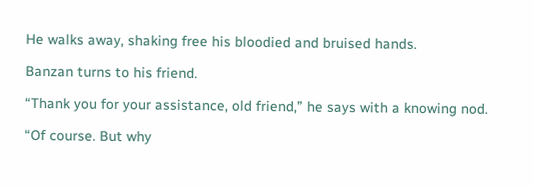He walks away, shaking free his bloodied and bruised hands.

Banzan turns to his friend.

“Thank you for your assistance, old friend,” he says with a knowing nod.

“Of course. But why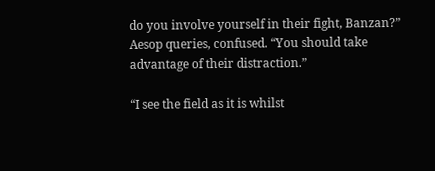do you involve yourself in their fight, Banzan?” Aesop queries, confused. “You should take advantage of their distraction.”

“I see the field as it is whilst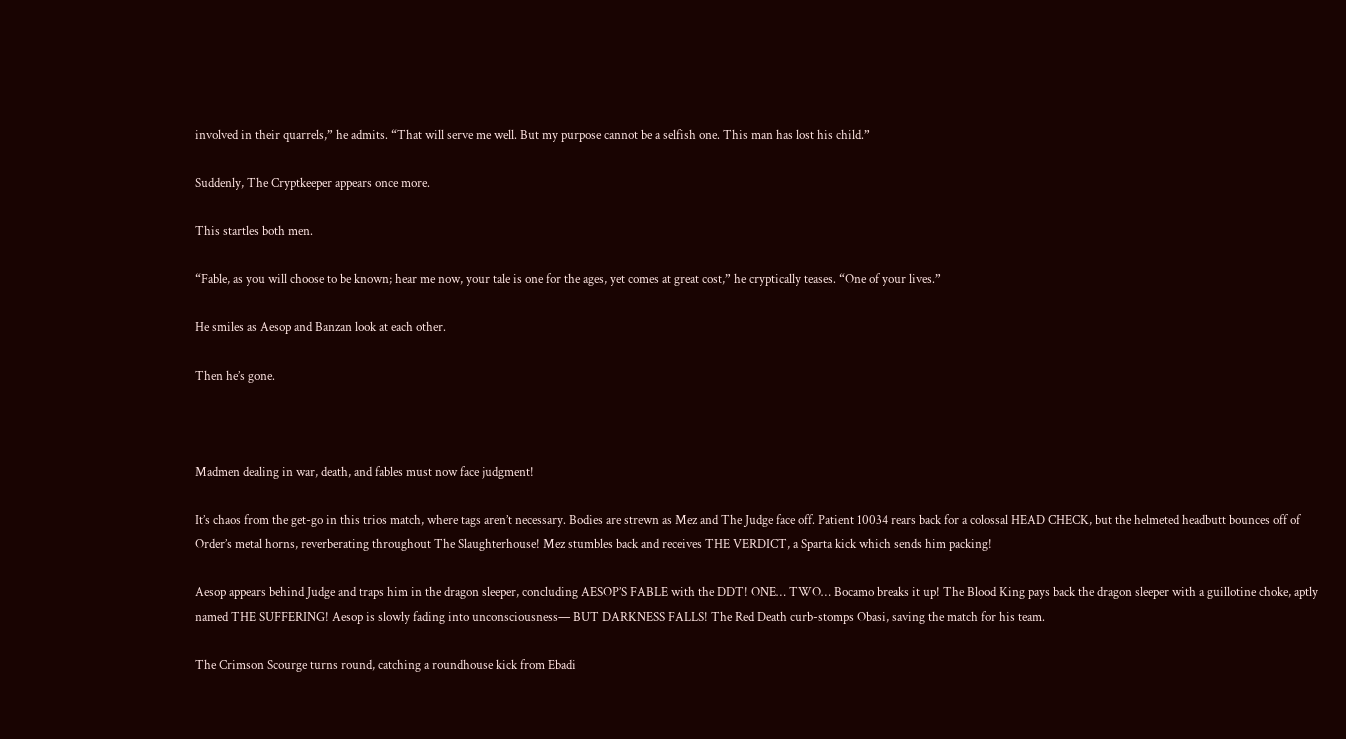involved in their quarrels,” he admits. “That will serve me well. But my purpose cannot be a selfish one. This man has lost his child.”

Suddenly, The Cryptkeeper appears once more.

This startles both men.

“Fable, as you will choose to be known; hear me now, your tale is one for the ages, yet comes at great cost,” he cryptically teases. “One of your lives.”

He smiles as Aesop and Banzan look at each other.

Then he’s gone.



Madmen dealing in war, death, and fables must now face judgment!

It’s chaos from the get-go in this trios match, where tags aren’t necessary. Bodies are strewn as Mez and The Judge face off. Patient 10034 rears back for a colossal HEAD CHECK, but the helmeted headbutt bounces off of Order’s metal horns, reverberating throughout The Slaughterhouse! Mez stumbles back and receives THE VERDICT, a Sparta kick which sends him packing!

Aesop appears behind Judge and traps him in the dragon sleeper, concluding AESOP’S FABLE with the DDT! ONE… TWO… Bocamo breaks it up! The Blood King pays back the dragon sleeper with a guillotine choke, aptly named THE SUFFERING! Aesop is slowly fading into unconsciousness— BUT DARKNESS FALLS! The Red Death curb-stomps Obasi, saving the match for his team.

The Crimson Scourge turns round, catching a roundhouse kick from Ebadi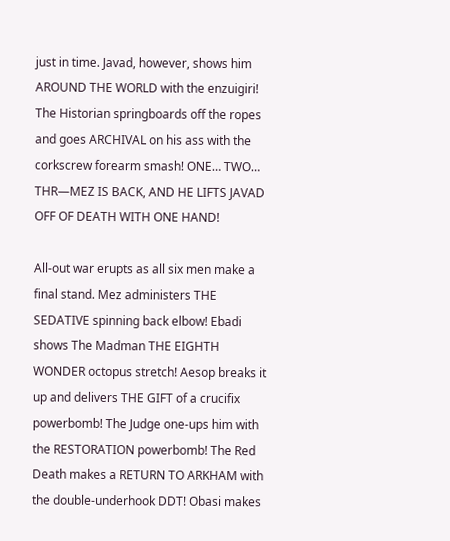just in time. Javad, however, shows him AROUND THE WORLD with the enzuigiri! The Historian springboards off the ropes and goes ARCHIVAL on his ass with the corkscrew forearm smash! ONE… TWO… THR—MEZ IS BACK, AND HE LIFTS JAVAD OFF OF DEATH WITH ONE HAND!

All-out war erupts as all six men make a final stand. Mez administers THE SEDATIVE spinning back elbow! Ebadi shows The Madman THE EIGHTH WONDER octopus stretch! Aesop breaks it up and delivers THE GIFT of a crucifix powerbomb! The Judge one-ups him with the RESTORATION powerbomb! The Red Death makes a RETURN TO ARKHAM with the double-underhook DDT! Obasi makes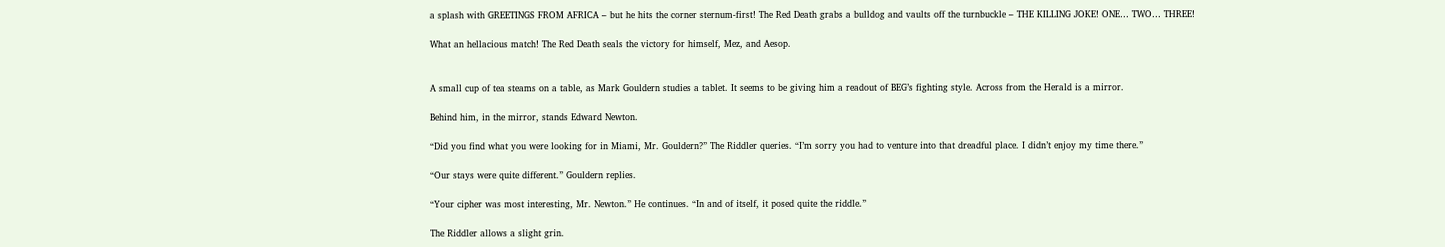a splash with GREETINGS FROM AFRICA – but he hits the corner sternum-first! The Red Death grabs a bulldog and vaults off the turnbuckle – THE KILLING JOKE! ONE… TWO… THREE!

What an hellacious match! The Red Death seals the victory for himself, Mez, and Aesop.


A small cup of tea steams on a table, as Mark Gouldern studies a tablet. It seems to be giving him a readout of BEG’s fighting style. Across from the Herald is a mirror.

Behind him, in the mirror, stands Edward Newton.

“Did you find what you were looking for in Miami, Mr. Gouldern?” The Riddler queries. “I’m sorry you had to venture into that dreadful place. I didn’t enjoy my time there.”

“Our stays were quite different.” Gouldern replies.

“Your cipher was most interesting, Mr. Newton.” He continues. “In and of itself, it posed quite the riddle.”

The Riddler allows a slight grin.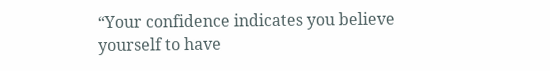“Your confidence indicates you believe yourself to have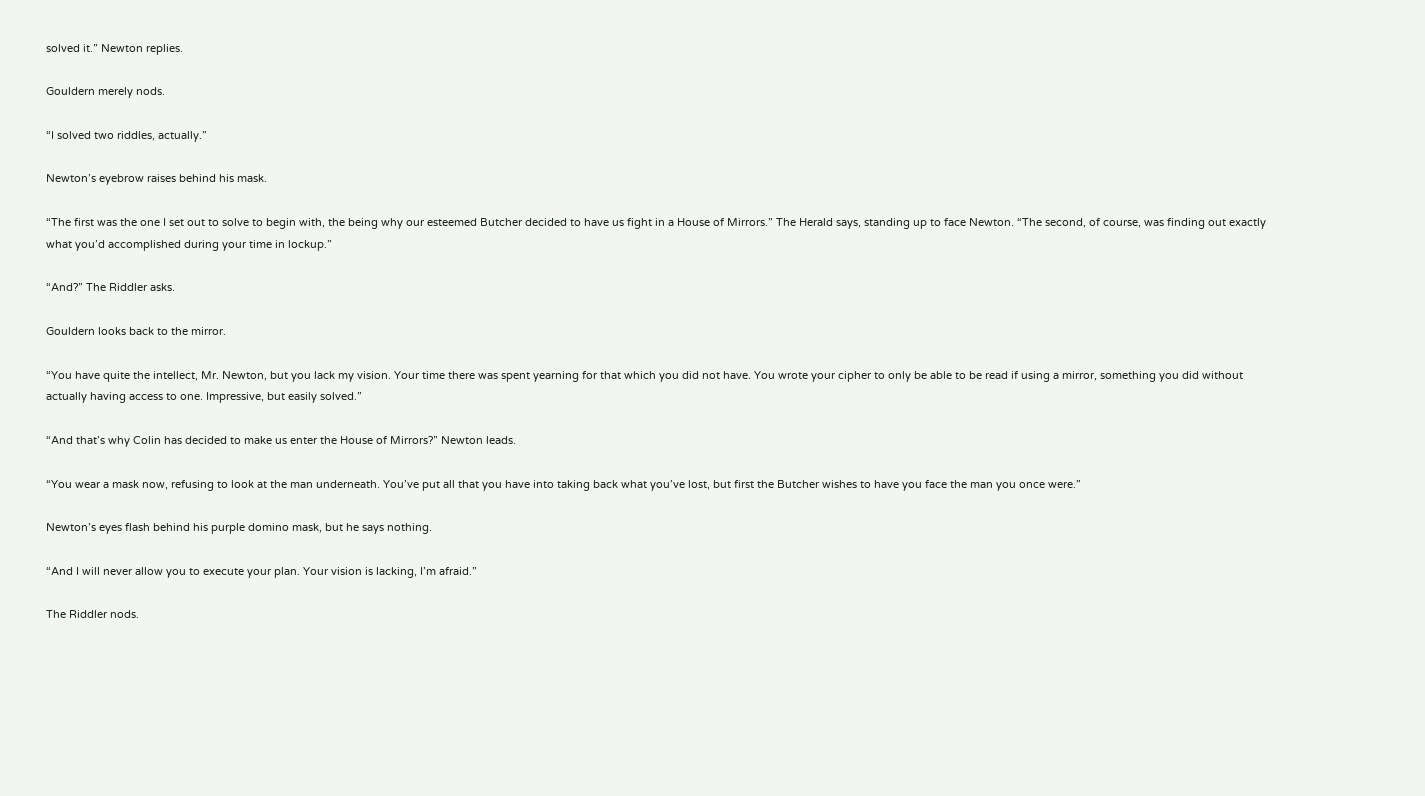solved it.” Newton replies.

Gouldern merely nods.

“I solved two riddles, actually.”

Newton’s eyebrow raises behind his mask.

“The first was the one I set out to solve to begin with, the being why our esteemed Butcher decided to have us fight in a House of Mirrors.” The Herald says, standing up to face Newton. “The second, of course, was finding out exactly what you’d accomplished during your time in lockup.”

“And?” The Riddler asks.

Gouldern looks back to the mirror.

“You have quite the intellect, Mr. Newton, but you lack my vision. Your time there was spent yearning for that which you did not have. You wrote your cipher to only be able to be read if using a mirror, something you did without actually having access to one. Impressive, but easily solved.”

“And that’s why Colin has decided to make us enter the House of Mirrors?” Newton leads.

“You wear a mask now, refusing to look at the man underneath. You’ve put all that you have into taking back what you’ve lost, but first the Butcher wishes to have you face the man you once were.”

Newton’s eyes flash behind his purple domino mask, but he says nothing.

“And I will never allow you to execute your plan. Your vision is lacking, I’m afraid.”

The Riddler nods.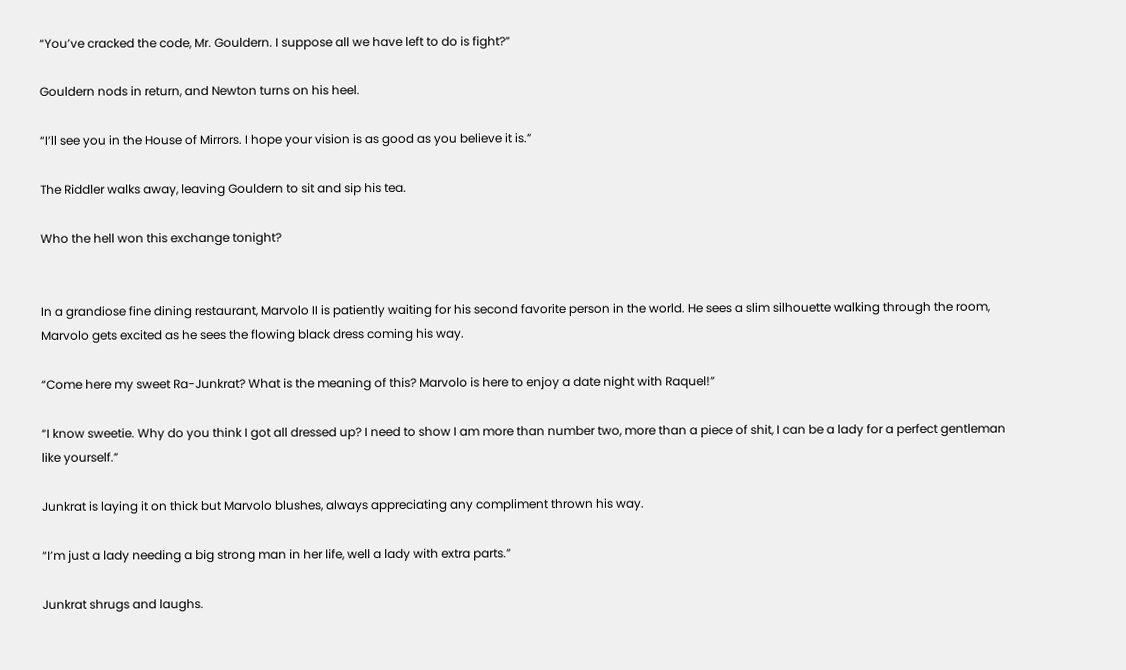“You’ve cracked the code, Mr. Gouldern. I suppose all we have left to do is fight?”

Gouldern nods in return, and Newton turns on his heel.

“I’ll see you in the House of Mirrors. I hope your vision is as good as you believe it is.”

The Riddler walks away, leaving Gouldern to sit and sip his tea.

Who the hell won this exchange tonight?


In a grandiose fine dining restaurant, Marvolo II is patiently waiting for his second favorite person in the world. He sees a slim silhouette walking through the room, Marvolo gets excited as he sees the flowing black dress coming his way.

“Come here my sweet Ra-Junkrat? What is the meaning of this? Marvolo is here to enjoy a date night with Raquel!”

“I know sweetie. Why do you think I got all dressed up? I need to show I am more than number two, more than a piece of shit, I can be a lady for a perfect gentleman like yourself.”

Junkrat is laying it on thick but Marvolo blushes, always appreciating any compliment thrown his way.

“I’m just a lady needing a big strong man in her life, well a lady with extra parts.”

Junkrat shrugs and laughs.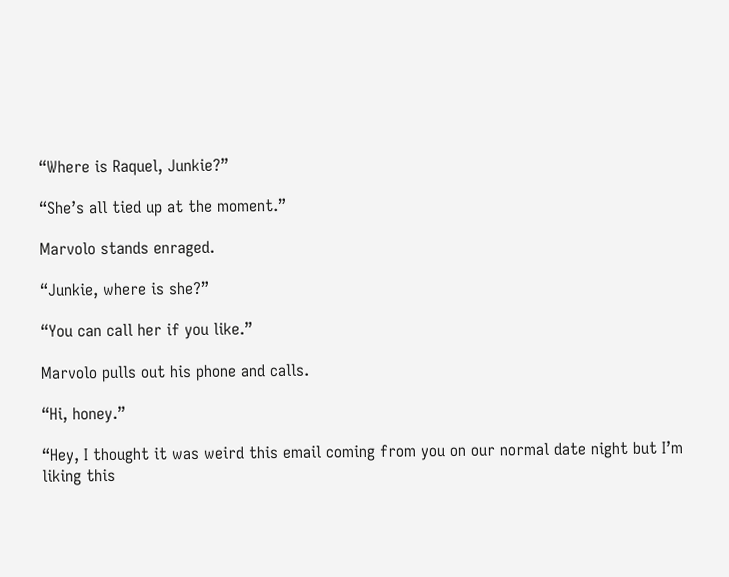“Where is Raquel, Junkie?”

“She’s all tied up at the moment.”

Marvolo stands enraged.

“Junkie, where is she?”

“You can call her if you like.”

Marvolo pulls out his phone and calls.

“Hi, honey.”

“Hey, I thought it was weird this email coming from you on our normal date night but I’m liking this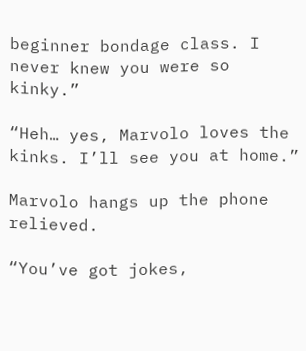beginner bondage class. I never knew you were so kinky.”

“Heh… yes, Marvolo loves the kinks. I’ll see you at home.”

Marvolo hangs up the phone relieved.

“You’ve got jokes,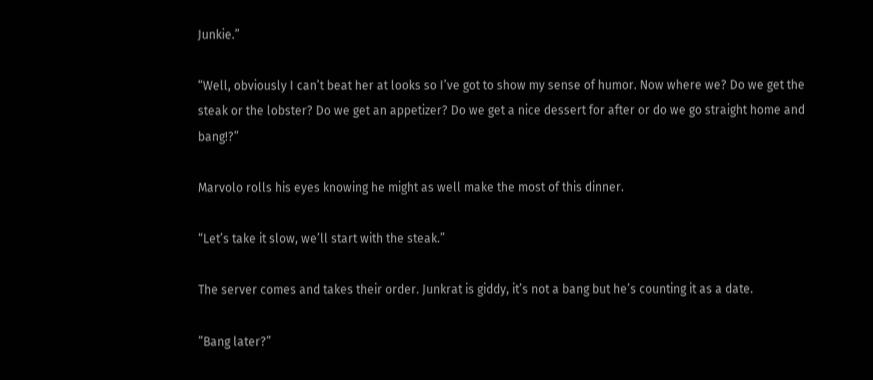Junkie.”

“Well, obviously I can’t beat her at looks so I’ve got to show my sense of humor. Now where we? Do we get the steak or the lobster? Do we get an appetizer? Do we get a nice dessert for after or do we go straight home and bang!?”

Marvolo rolls his eyes knowing he might as well make the most of this dinner.

“Let’s take it slow, we’ll start with the steak.”

The server comes and takes their order. Junkrat is giddy, it’s not a bang but he’s counting it as a date.

”Bang later?”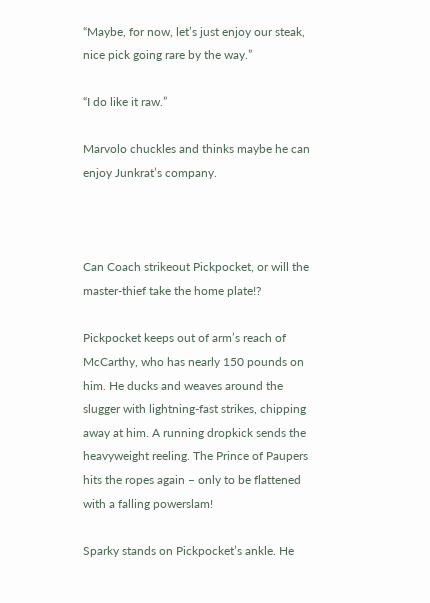“Maybe, for now, let’s just enjoy our steak, nice pick going rare by the way.”

“I do like it raw.”

Marvolo chuckles and thinks maybe he can enjoy Junkrat’s company.



Can Coach strikeout Pickpocket, or will the master-thief take the home plate!?

Pickpocket keeps out of arm’s reach of McCarthy, who has nearly 150 pounds on him. He ducks and weaves around the slugger with lightning-fast strikes, chipping away at him. A running dropkick sends the heavyweight reeling. The Prince of Paupers hits the ropes again – only to be flattened with a falling powerslam!

Sparky stands on Pickpocket’s ankle. He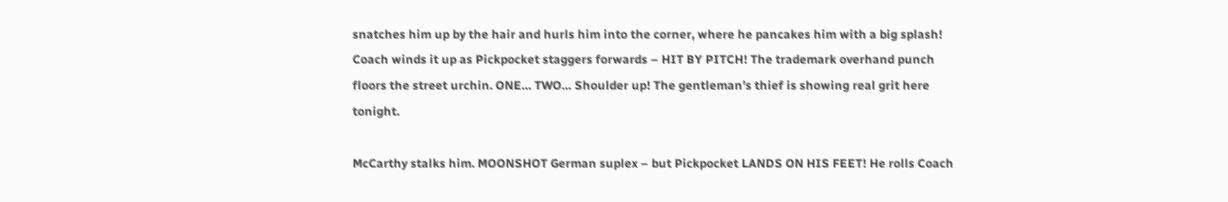snatches him up by the hair and hurls him into the corner, where he pancakes him with a big splash! Coach winds it up as Pickpocket staggers forwards – HIT BY PITCH! The trademark overhand punch floors the street urchin. ONE… TWO… Shoulder up! The gentleman’s thief is showing real grit here tonight.

McCarthy stalks him. MOONSHOT German suplex – but Pickpocket LANDS ON HIS FEET! He rolls Coach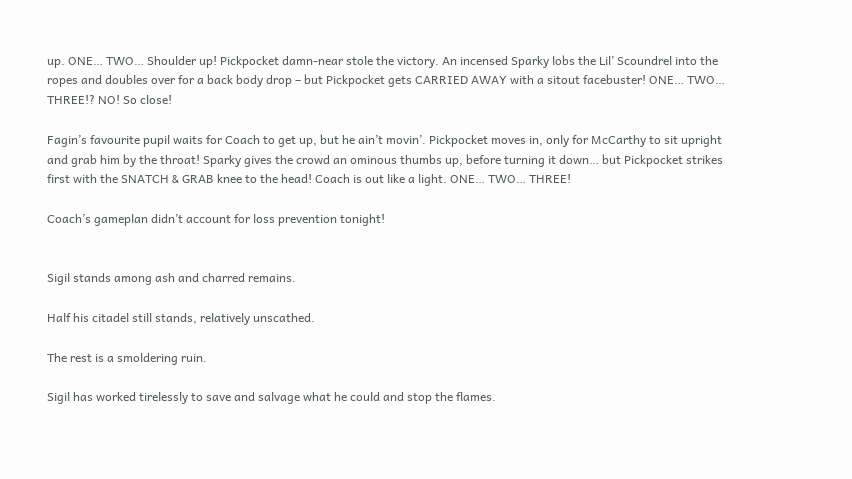up. ONE… TWO… Shoulder up! Pickpocket damn-near stole the victory. An incensed Sparky lobs the Lil’ Scoundrel into the ropes and doubles over for a back body drop – but Pickpocket gets CARRIED AWAY with a sitout facebuster! ONE… TWO… THREE!? NO! So close!

Fagin’s favourite pupil waits for Coach to get up, but he ain’t movin’. Pickpocket moves in, only for McCarthy to sit upright and grab him by the throat! Sparky gives the crowd an ominous thumbs up, before turning it down… but Pickpocket strikes first with the SNATCH & GRAB knee to the head! Coach is out like a light. ONE… TWO… THREE!

Coach’s gameplan didn’t account for loss prevention tonight!


Sigil stands among ash and charred remains.

Half his citadel still stands, relatively unscathed.

The rest is a smoldering ruin.

Sigil has worked tirelessly to save and salvage what he could and stop the flames.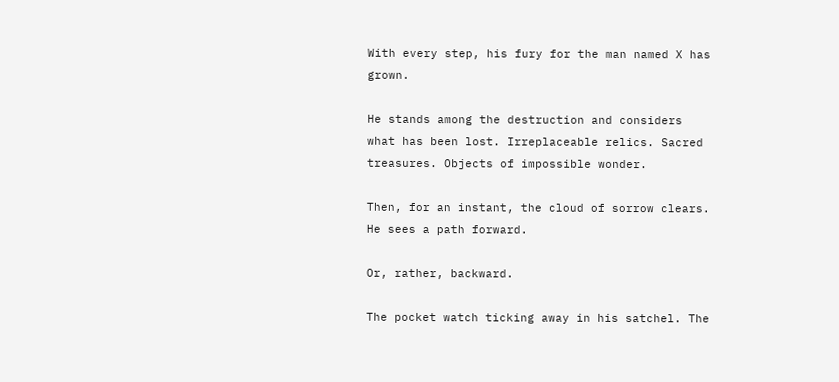With every step, his fury for the man named X has grown.

He stands among the destruction and considers what has been lost. Irreplaceable relics. Sacred treasures. Objects of impossible wonder.

Then, for an instant, the cloud of sorrow clears. He sees a path forward.

Or, rather, backward.

The pocket watch ticking away in his satchel. The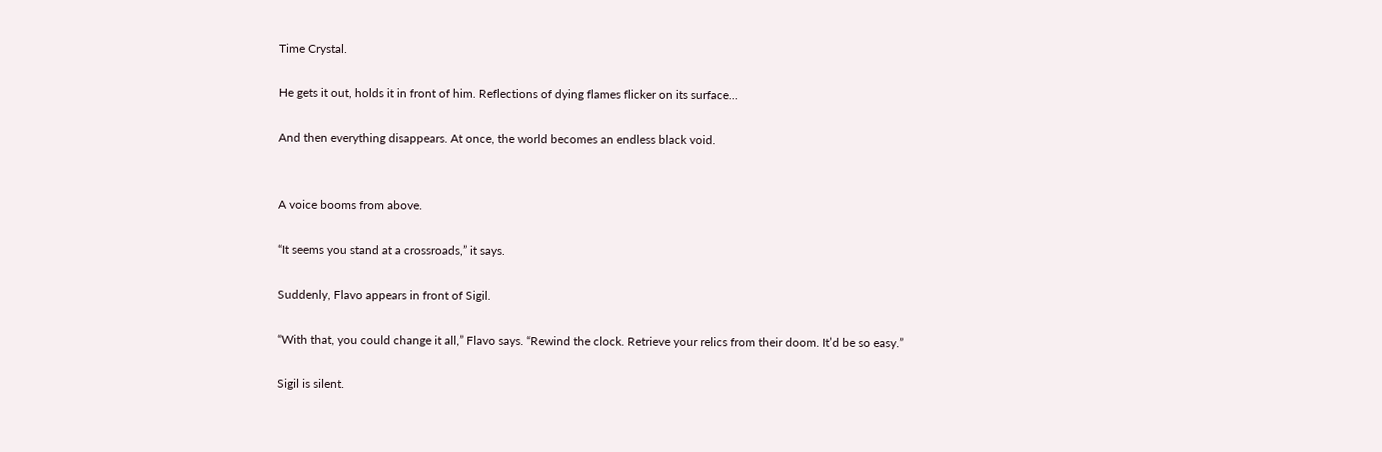Time Crystal.

He gets it out, holds it in front of him. Reflections of dying flames flicker on its surface…

And then everything disappears. At once, the world becomes an endless black void.


A voice booms from above.

“It seems you stand at a crossroads,” it says.

Suddenly, Flavo appears in front of Sigil.

“With that, you could change it all,” Flavo says. “Rewind the clock. Retrieve your relics from their doom. It’d be so easy.”

Sigil is silent.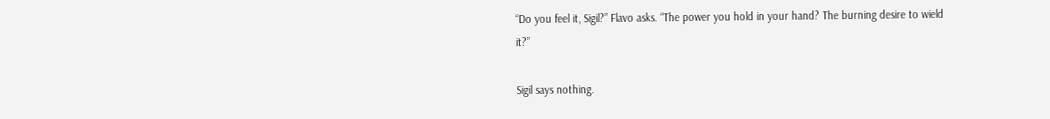“Do you feel it, Sigil?” Flavo asks. “The power you hold in your hand? The burning desire to wield it?”

Sigil says nothing.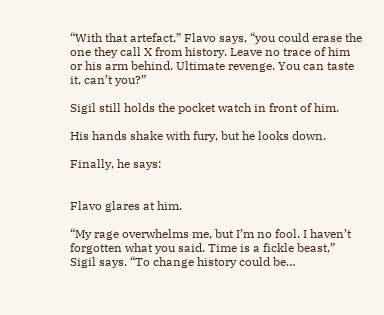“With that artefact,” Flavo says, “you could erase the one they call X from history. Leave no trace of him or his arm behind. Ultimate revenge. You can taste it, can’t you?”

Sigil still holds the pocket watch in front of him.

His hands shake with fury, but he looks down.

Finally, he says:


Flavo glares at him.

“My rage overwhelms me, but I’m no fool. I haven’t forgotten what you said. Time is a fickle beast,” Sigil says. “To change history could be…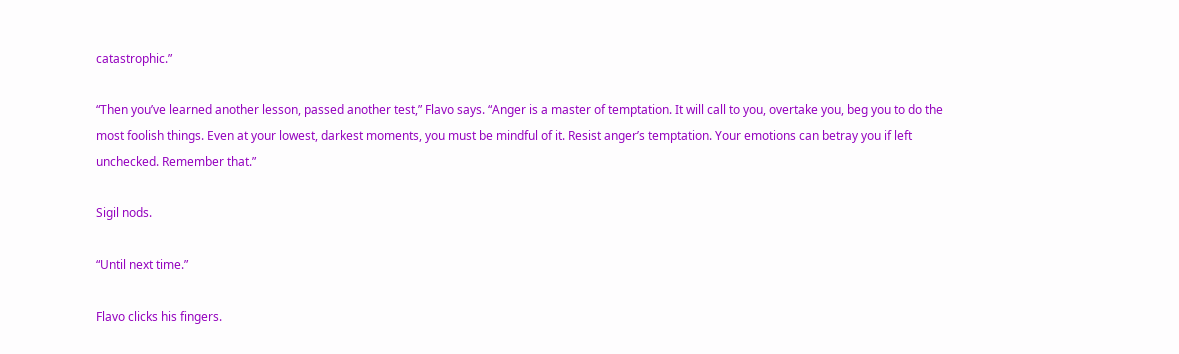catastrophic.”

“Then you’ve learned another lesson, passed another test,” Flavo says. “Anger is a master of temptation. It will call to you, overtake you, beg you to do the most foolish things. Even at your lowest, darkest moments, you must be mindful of it. Resist anger’s temptation. Your emotions can betray you if left unchecked. Remember that.”

Sigil nods.

“Until next time.”

Flavo clicks his fingers.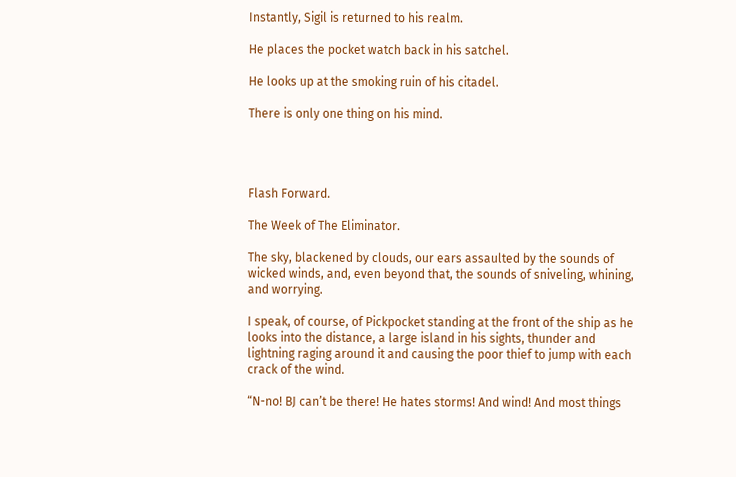Instantly, Sigil is returned to his realm.

He places the pocket watch back in his satchel.

He looks up at the smoking ruin of his citadel.

There is only one thing on his mind.




Flash Forward.

The Week of The Eliminator.

The sky, blackened by clouds, our ears assaulted by the sounds of wicked winds, and, even beyond that, the sounds of sniveling, whining, and worrying.

I speak, of course, of Pickpocket standing at the front of the ship as he looks into the distance, a large island in his sights, thunder and lightning raging around it and causing the poor thief to jump with each crack of the wind.

“N-no! BJ can’t be there! He hates storms! And wind! And most things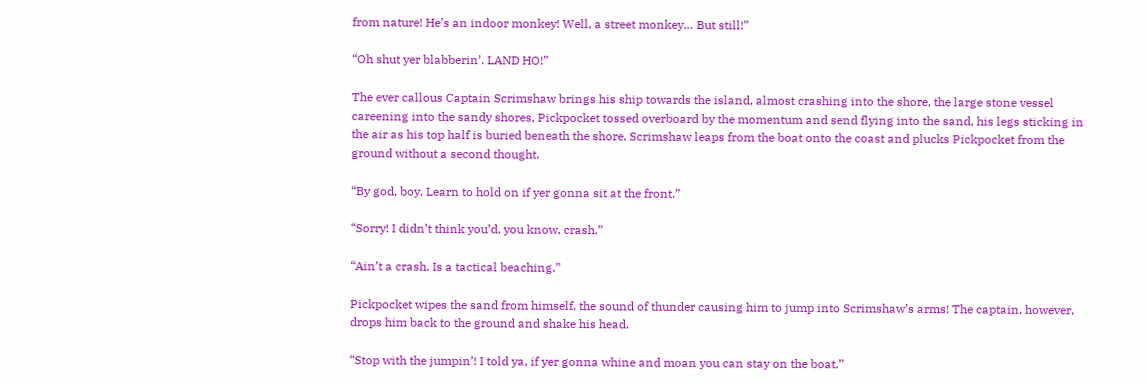from nature! He’s an indoor monkey! Well, a street monkey… But still!”

“Oh shut yer blabberin’. LAND HO!”

The ever callous Captain Scrimshaw brings his ship towards the island, almost crashing into the shore, the large stone vessel careening into the sandy shores, Pickpocket tossed overboard by the momentum and send flying into the sand, his legs sticking in the air as his top half is buried beneath the shore. Scrimshaw leaps from the boat onto the coast and plucks Pickpocket from the ground without a second thought.

“By god, boy. Learn to hold on if yer gonna sit at the front.”

“Sorry! I didn’t think you’d, you know, crash.”

“Ain’t a crash. Is a tactical beaching.”

Pickpocket wipes the sand from himself, the sound of thunder causing him to jump into Scrimshaw’s arms! The captain, however, drops him back to the ground and shake his head.

“Stop with the jumpin’! I told ya, if yer gonna whine and moan you can stay on the boat.”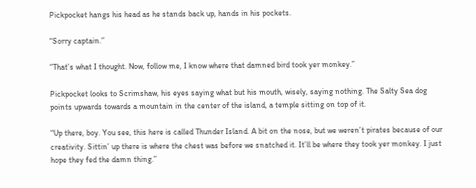Pickpocket hangs his head as he stands back up, hands in his pockets.

“Sorry captain.”

“That’s what I thought. Now, follow me, I know where that damned bird took yer monkey.”

Pickpocket looks to Scrimshaw, his eyes saying what but his mouth, wisely, saying nothing. The Salty Sea dog points upwards towards a mountain in the center of the island, a temple sitting on top of it.

“Up there, boy. You see, this here is called Thunder Island. A bit on the nose, but we weren’t pirates because of our creativity. Sittin’ up there is where the chest was before we snatched it. It’ll be where they took yer monkey. I just hope they fed the damn thing.”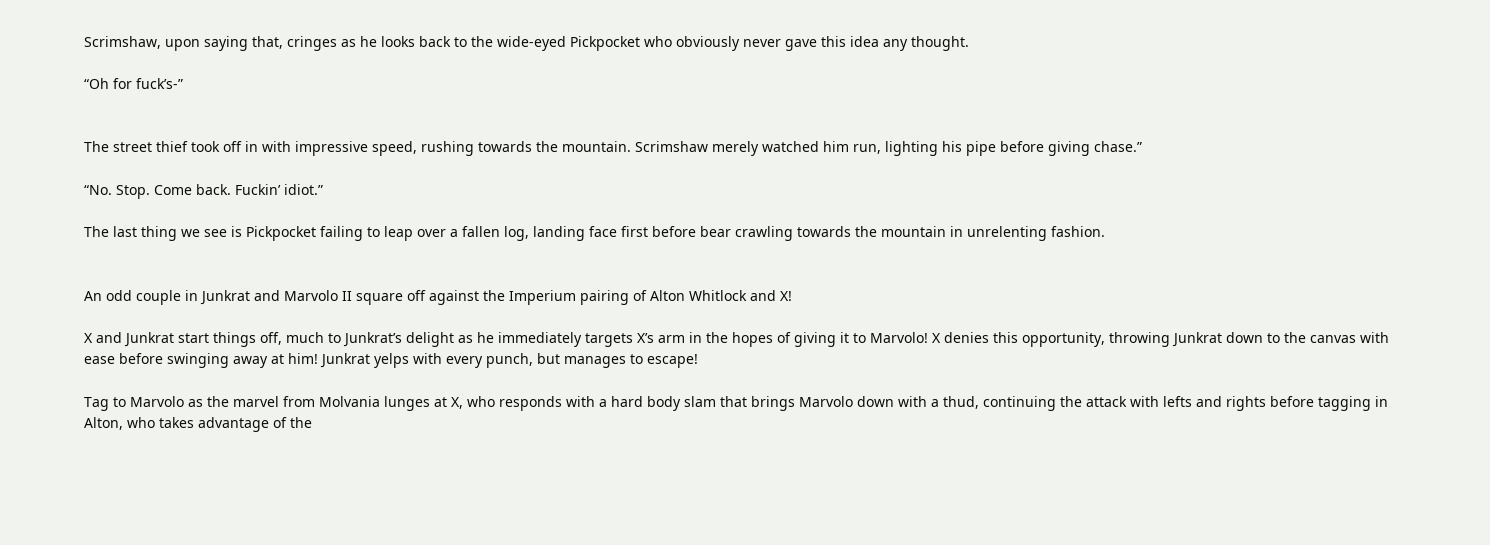Scrimshaw, upon saying that, cringes as he looks back to the wide-eyed Pickpocket who obviously never gave this idea any thought.

“Oh for fuck’s-”


The street thief took off in with impressive speed, rushing towards the mountain. Scrimshaw merely watched him run, lighting his pipe before giving chase.”

“No. Stop. Come back. Fuckin’ idiot.”

The last thing we see is Pickpocket failing to leap over a fallen log, landing face first before bear crawling towards the mountain in unrelenting fashion.


An odd couple in Junkrat and Marvolo II square off against the Imperium pairing of Alton Whitlock and X!

X and Junkrat start things off, much to Junkrat’s delight as he immediately targets X’s arm in the hopes of giving it to Marvolo! X denies this opportunity, throwing Junkrat down to the canvas with ease before swinging away at him! Junkrat yelps with every punch, but manages to escape!

Tag to Marvolo as the marvel from Molvania lunges at X, who responds with a hard body slam that brings Marvolo down with a thud, continuing the attack with lefts and rights before tagging in Alton, who takes advantage of the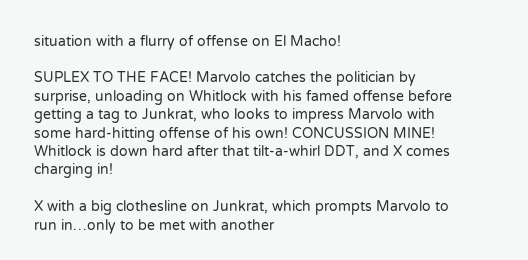situation with a flurry of offense on El Macho!

SUPLEX TO THE FACE! Marvolo catches the politician by surprise, unloading on Whitlock with his famed offense before getting a tag to Junkrat, who looks to impress Marvolo with some hard-hitting offense of his own! CONCUSSION MINE! Whitlock is down hard after that tilt-a-whirl DDT, and X comes charging in!

X with a big clothesline on Junkrat, which prompts Marvolo to run in…only to be met with another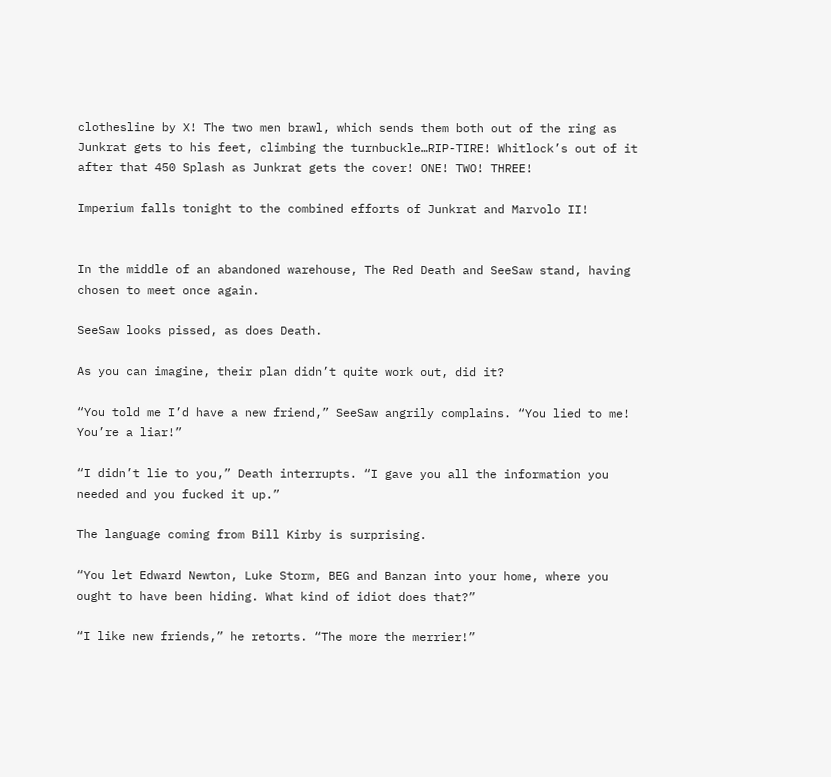clothesline by X! The two men brawl, which sends them both out of the ring as Junkrat gets to his feet, climbing the turnbuckle…RIP-TIRE! Whitlock’s out of it after that 450 Splash as Junkrat gets the cover! ONE! TWO! THREE!

Imperium falls tonight to the combined efforts of Junkrat and Marvolo II!


In the middle of an abandoned warehouse, The Red Death and SeeSaw stand, having chosen to meet once again.

SeeSaw looks pissed, as does Death.

As you can imagine, their plan didn’t quite work out, did it?

“You told me I’d have a new friend,” SeeSaw angrily complains. “You lied to me! You’re a liar!”

“I didn’t lie to you,” Death interrupts. “I gave you all the information you needed and you fucked it up.”

The language coming from Bill Kirby is surprising.

“You let Edward Newton, Luke Storm, BEG and Banzan into your home, where you ought to have been hiding. What kind of idiot does that?”

“I like new friends,” he retorts. “The more the merrier!”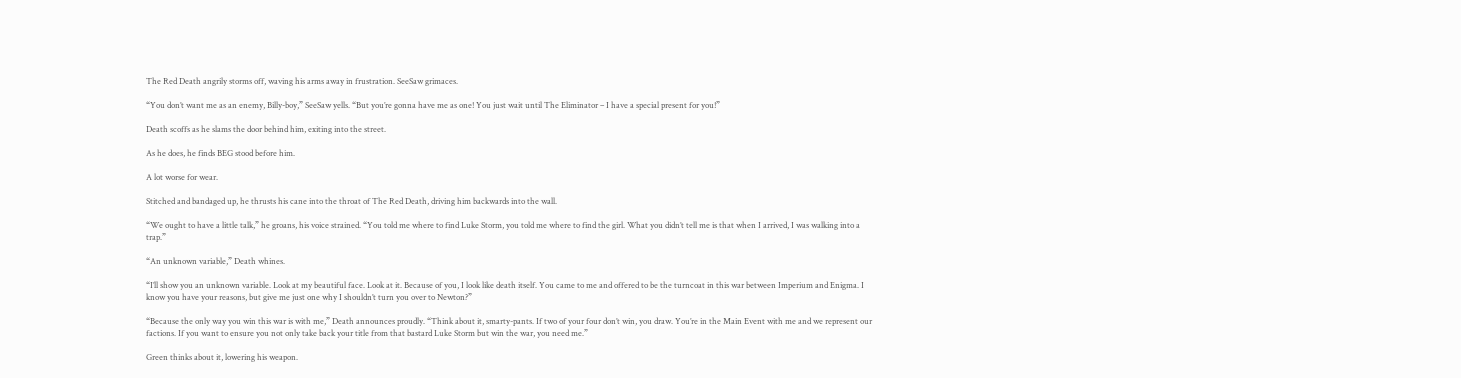The Red Death angrily storms off, waving his arms away in frustration. SeeSaw grimaces.

“You don’t want me as an enemy, Billy-boy,” SeeSaw yells. “But you’re gonna have me as one! You just wait until The Eliminator – I have a special present for you!”

Death scoffs as he slams the door behind him, exiting into the street.

As he does, he finds BEG stood before him.

A lot worse for wear.

Stitched and bandaged up, he thrusts his cane into the throat of The Red Death, driving him backwards into the wall.

“We ought to have a little talk,” he groans, his voice strained. “You told me where to find Luke Storm, you told me where to find the girl. What you didn’t tell me is that when I arrived, I was walking into a trap.”

“An unknown variable,” Death whines.

“I’ll show you an unknown variable. Look at my beautiful face. Look at it. Because of you, I look like death itself. You came to me and offered to be the turncoat in this war between Imperium and Enigma. I know you have your reasons, but give me just one why I shouldn’t turn you over to Newton?”

“Because the only way you win this war is with me,” Death announces proudly. “Think about it, smarty-pants. If two of your four don’t win, you draw. You’re in the Main Event with me and we represent our factions. If you want to ensure you not only take back your title from that bastard Luke Storm but win the war, you need me.”

Green thinks about it, lowering his weapon.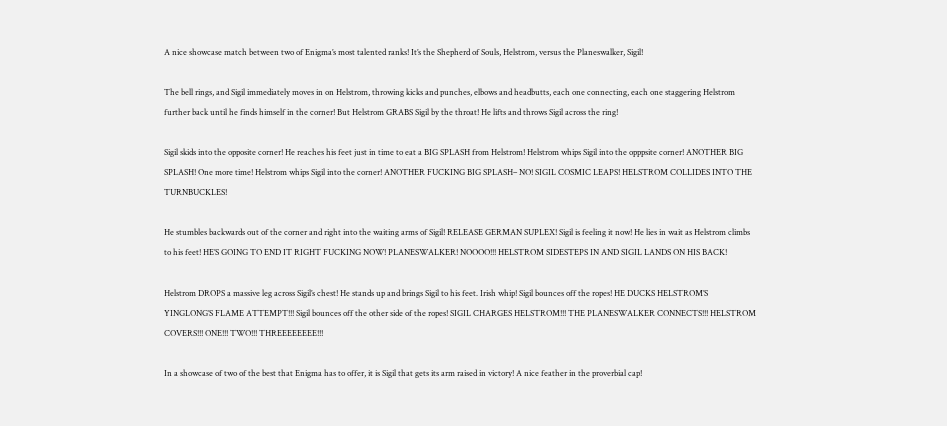A nice showcase match between two of Enigma’s most talented ranks! It’s the Shepherd of Souls, Helstrom, versus the Planeswalker, Sigil!

The bell rings, and Sigil immediately moves in on Helstrom, throwing kicks and punches, elbows and headbutts, each one connecting, each one staggering Helstrom further back until he finds himself in the corner! But Helstrom GRABS Sigil by the throat! He lifts and throws Sigil across the ring!

Sigil skids into the opposite corner! He reaches his feet just in time to eat a BIG SPLASH from Helstrom! Helstrom whips Sigil into the opppsite corner! ANOTHER BIG SPLASH! One more time! Helstrom whips Sigil into the corner! ANOTHER FUCKING BIG SPLASH– NO! SIGIL COSMIC LEAPS! HELSTROM COLLIDES INTO THE TURNBUCKLES!

He stumbles backwards out of the corner and right into the waiting arms of Sigil! RELEASE GERMAN SUPLEX! Sigil is feeling it now! He lies in wait as Helstrom climbs to his feet! HE’S GOING TO END IT RIGHT FUCKING NOW! PLANESWALKER! NOOOO!!! HELSTROM SIDESTEPS IN AND SIGIL LANDS ON HIS BACK!

Helstrom DROPS a massive leg across Sigil’s chest! He stands up and brings Sigil to his feet. Irish whip! Sigil bounces off the ropes! HE DUCKS HELSTROM’S YINGLONG’S FLAME ATTEMPT!!! Sigil bounces off the other side of the ropes! SIGIL CHARGES HELSTROM!!! THE PLANESWALKER CONNECTS!!! HELSTROM COVERS!!! ONE!!! TWO!!! THREEEEEEEE!!!

In a showcase of two of the best that Enigma has to offer, it is Sigil that gets its arm raised in victory! A nice feather in the proverbial cap!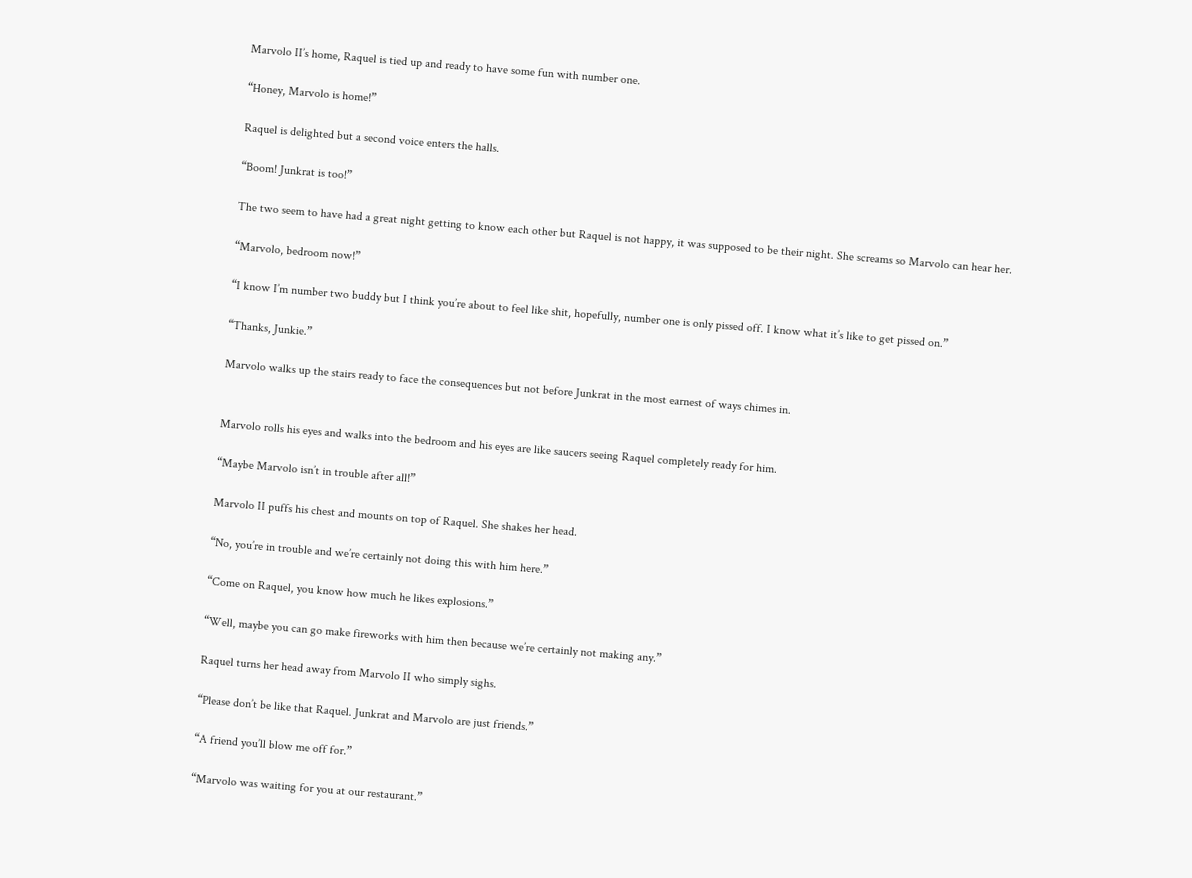Marvolo II’s home, Raquel is tied up and ready to have some fun with number one.

“Honey, Marvolo is home!”

Raquel is delighted but a second voice enters the halls.

“Boom! Junkrat is too!”

The two seem to have had a great night getting to know each other but Raquel is not happy, it was supposed to be their night. She screams so Marvolo can hear her.

“Marvolo, bedroom now!”

“I know I’m number two buddy but I think you’re about to feel like shit, hopefully, number one is only pissed off. I know what it’s like to get pissed on.”

“Thanks, Junkie.”

Marvolo walks up the stairs ready to face the consequences but not before Junkrat in the most earnest of ways chimes in.


Marvolo rolls his eyes and walks into the bedroom and his eyes are like saucers seeing Raquel completely ready for him.

“Maybe Marvolo isn’t in trouble after all!”

Marvolo II puffs his chest and mounts on top of Raquel. She shakes her head.

“No, you’re in trouble and we’re certainly not doing this with him here.”

“Come on Raquel, you know how much he likes explosions.”

“Well, maybe you can go make fireworks with him then because we’re certainly not making any.”

Raquel turns her head away from Marvolo II who simply sighs.

“Please don’t be like that Raquel. Junkrat and Marvolo are just friends.”

“A friend you’ll blow me off for.”

“Marvolo was waiting for you at our restaurant.”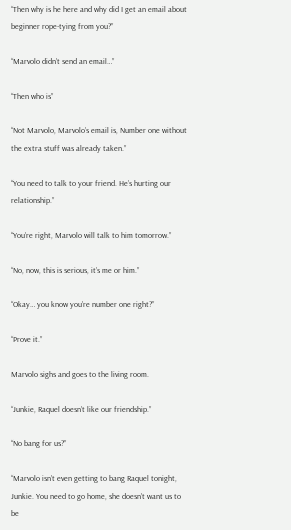“Then why is he here and why did I get an email about beginner rope-tying from you?”

“Marvolo didn’t send an email…”

“Then who is”

“Not Marvolo, Marvolo’s email is, Number one without the extra stuff was already taken.”

“You need to talk to your friend. He’s hurting our relationship.”

“You’re right, Marvolo will talk to him tomorrow.”

“No, now, this is serious, it’s me or him.”

“Okay… you know you’re number one right?”

“Prove it.”

Marvolo sighs and goes to the living room.

“Junkie, Raquel doesn’t like our friendship.”

“No bang for us?”

“Marvolo isn’t even getting to bang Raquel tonight, Junkie. You need to go home, she doesn’t want us to be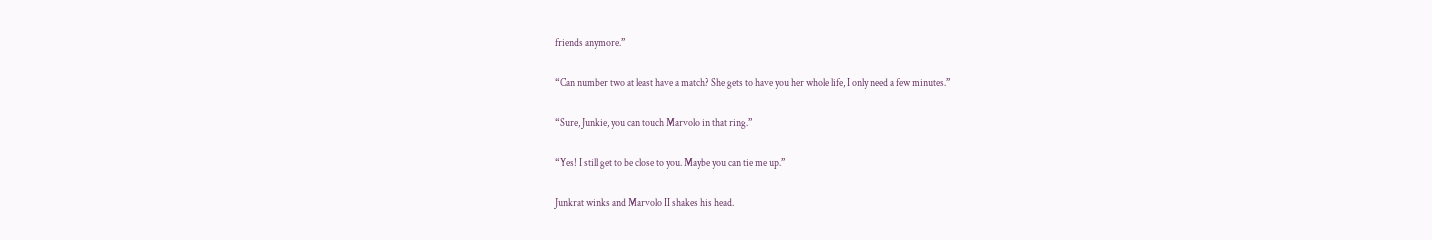friends anymore.”

“Can number two at least have a match? She gets to have you her whole life, I only need a few minutes.”

“Sure, Junkie, you can touch Marvolo in that ring.”

“Yes! I still get to be close to you. Maybe you can tie me up.”

Junkrat winks and Marvolo II shakes his head.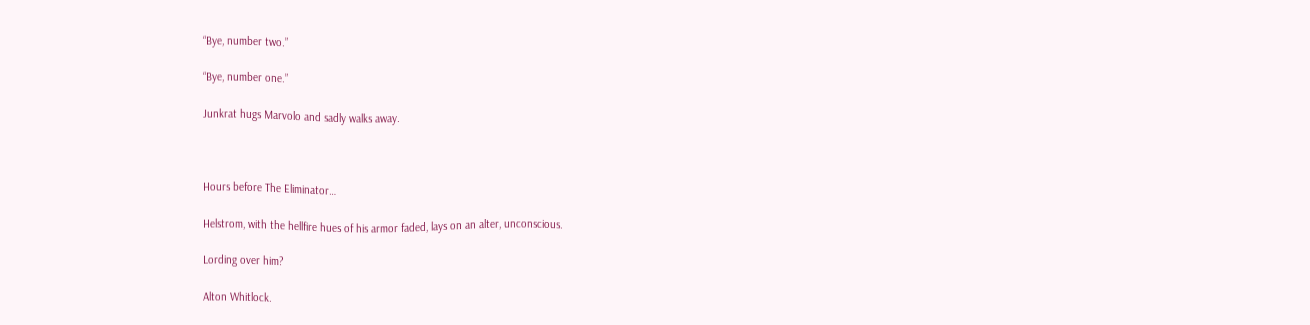“Bye, number two.”

“Bye, number one.”

Junkrat hugs Marvolo and sadly walks away.



Hours before The Eliminator…

Helstrom, with the hellfire hues of his armor faded, lays on an alter, unconscious.

Lording over him?

Alton Whitlock.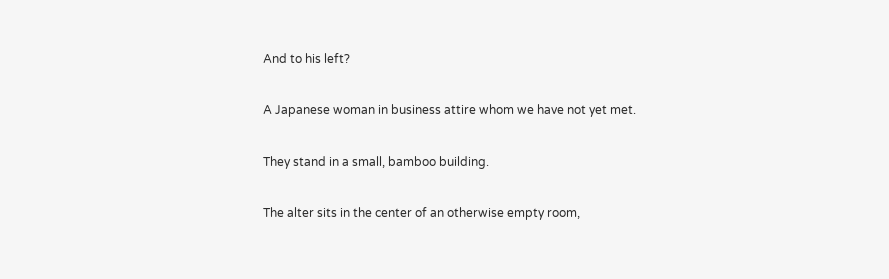And to his left?

A Japanese woman in business attire whom we have not yet met.

They stand in a small, bamboo building.

The alter sits in the center of an otherwise empty room,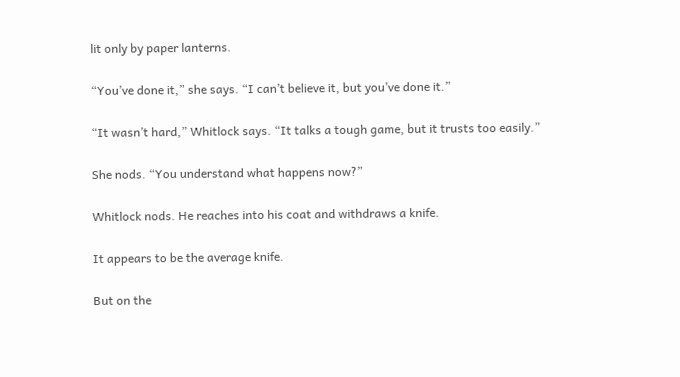lit only by paper lanterns.

“You’ve done it,” she says. “I can’t believe it, but you’ve done it.”

“It wasn’t hard,” Whitlock says. “It talks a tough game, but it trusts too easily.”

She nods. “You understand what happens now?”

Whitlock nods. He reaches into his coat and withdraws a knife.

It appears to be the average knife.

But on the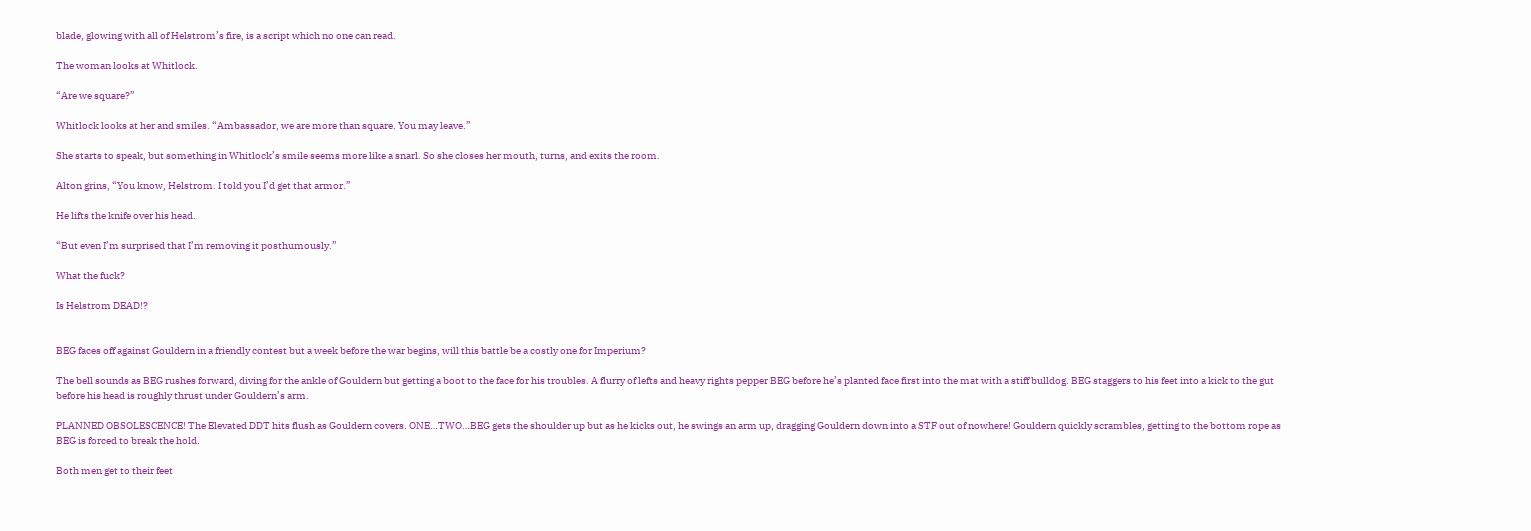blade, glowing with all of Helstrom’s fire, is a script which no one can read.

The woman looks at Whitlock.

“Are we square?”

Whitlock looks at her and smiles. “Ambassador, we are more than square. You may leave.”

She starts to speak, but something in Whitlock’s smile seems more like a snarl. So she closes her mouth, turns, and exits the room.

Alton grins, “You know, Helstrom. I told you I’d get that armor.”

He lifts the knife over his head.

“But even I’m surprised that I’m removing it posthumously.”

What the fuck?

Is Helstrom DEAD!?


BEG faces off against Gouldern in a friendly contest but a week before the war begins, will this battle be a costly one for Imperium?

The bell sounds as BEG rushes forward, diving for the ankle of Gouldern but getting a boot to the face for his troubles. A flurry of lefts and heavy rights pepper BEG before he’s planted face first into the mat with a stiff bulldog. BEG staggers to his feet into a kick to the gut before his head is roughly thrust under Gouldern’s arm.

PLANNED OBSOLESCENCE! The Elevated DDT hits flush as Gouldern covers. ONE…TWO…BEG gets the shoulder up but as he kicks out, he swings an arm up, dragging Gouldern down into a STF out of nowhere! Gouldern quickly scrambles, getting to the bottom rope as BEG is forced to break the hold.

Both men get to their feet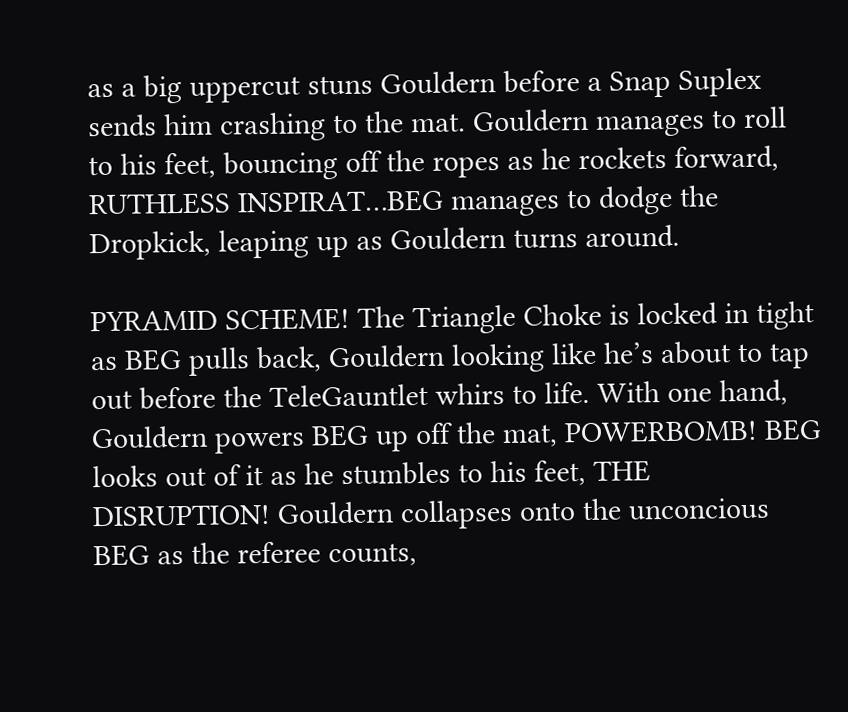as a big uppercut stuns Gouldern before a Snap Suplex sends him crashing to the mat. Gouldern manages to roll to his feet, bouncing off the ropes as he rockets forward, RUTHLESS INSPIRAT…BEG manages to dodge the Dropkick, leaping up as Gouldern turns around.

PYRAMID SCHEME! The Triangle Choke is locked in tight as BEG pulls back, Gouldern looking like he’s about to tap out before the TeleGauntlet whirs to life. With one hand, Gouldern powers BEG up off the mat, POWERBOMB! BEG looks out of it as he stumbles to his feet, THE DISRUPTION! Gouldern collapses onto the unconcious BEG as the referee counts,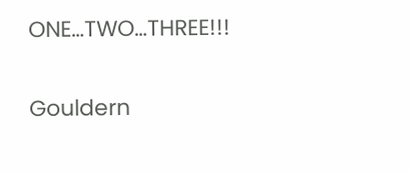ONE…TWO…THREE!!!

Gouldern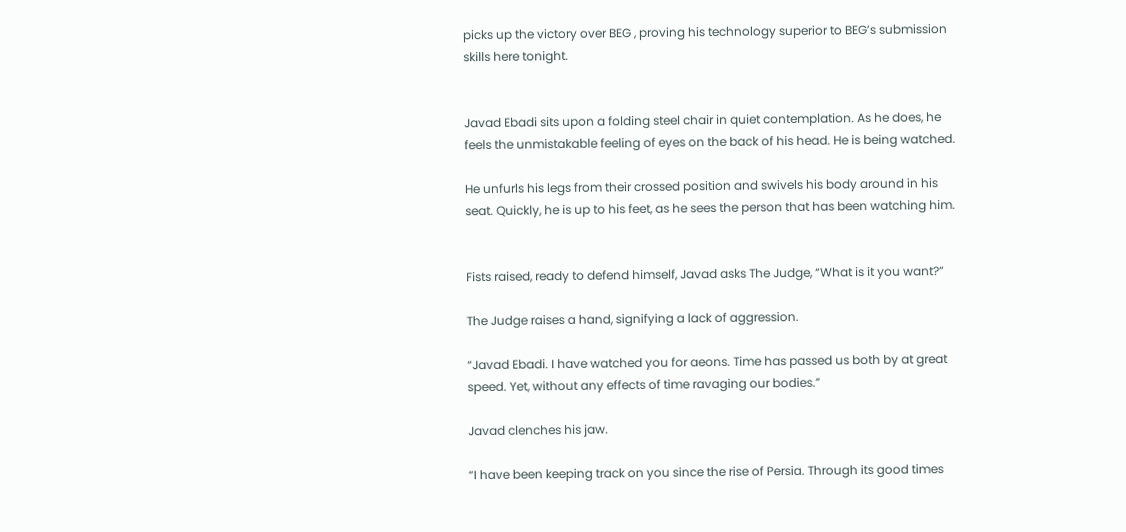picks up the victory over BEG , proving his technology superior to BEG’s submission skills here tonight.


Javad Ebadi sits upon a folding steel chair in quiet contemplation. As he does, he feels the unmistakable feeling of eyes on the back of his head. He is being watched.

He unfurls his legs from their crossed position and swivels his body around in his seat. Quickly, he is up to his feet, as he sees the person that has been watching him.


Fists raised, ready to defend himself, Javad asks The Judge, “What is it you want?”

The Judge raises a hand, signifying a lack of aggression.

“Javad Ebadi. I have watched you for aeons. Time has passed us both by at great speed. Yet, without any effects of time ravaging our bodies.”

Javad clenches his jaw.

“I have been keeping track on you since the rise of Persia. Through its good times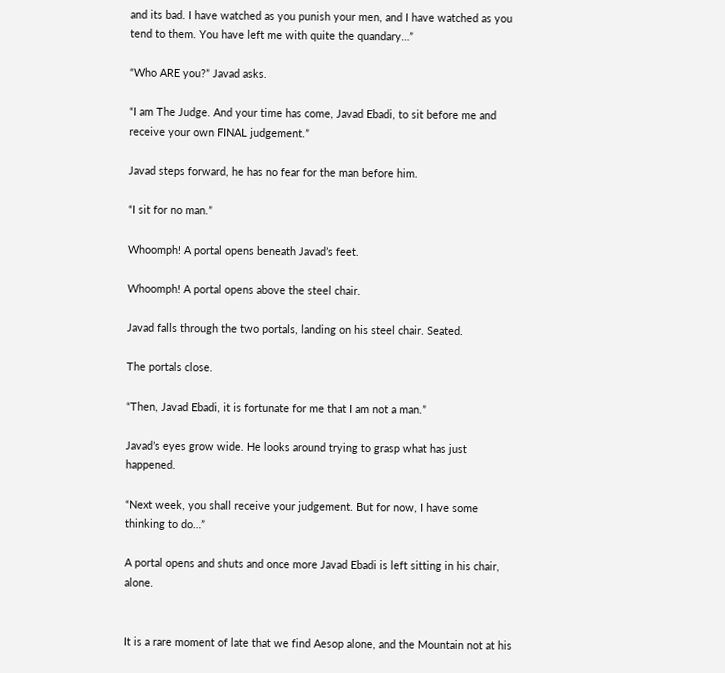and its bad. I have watched as you punish your men, and I have watched as you tend to them. You have left me with quite the quandary…”

“Who ARE you?” Javad asks.

“I am The Judge. And your time has come, Javad Ebadi, to sit before me and receive your own FINAL judgement.”

Javad steps forward, he has no fear for the man before him.

“I sit for no man.”

Whoomph! A portal opens beneath Javad’s feet.

Whoomph! A portal opens above the steel chair.

Javad falls through the two portals, landing on his steel chair. Seated.

The portals close.

“Then, Javad Ebadi, it is fortunate for me that I am not a man.”

Javad’s eyes grow wide. He looks around trying to grasp what has just happened.

“Next week, you shall receive your judgement. But for now, I have some thinking to do…”

A portal opens and shuts and once more Javad Ebadi is left sitting in his chair, alone.


It is a rare moment of late that we find Aesop alone, and the Mountain not at his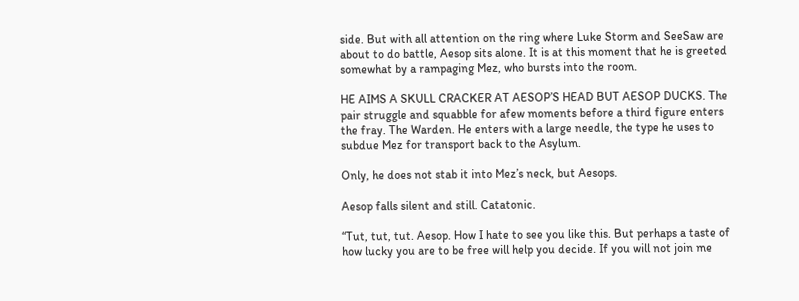side. But with all attention on the ring where Luke Storm and SeeSaw are about to do battle, Aesop sits alone. It is at this moment that he is greeted somewhat by a rampaging Mez, who bursts into the room.

HE AIMS A SKULL CRACKER AT AESOP’S HEAD BUT AESOP DUCKS. The pair struggle and squabble for afew moments before a third figure enters the fray. The Warden. He enters with a large needle, the type he uses to subdue Mez for transport back to the Asylum.

Only, he does not stab it into Mez’s neck, but Aesops.

Aesop falls silent and still. Catatonic.

“Tut, tut, tut. Aesop. How I hate to see you like this. But perhaps a taste of how lucky you are to be free will help you decide. If you will not join me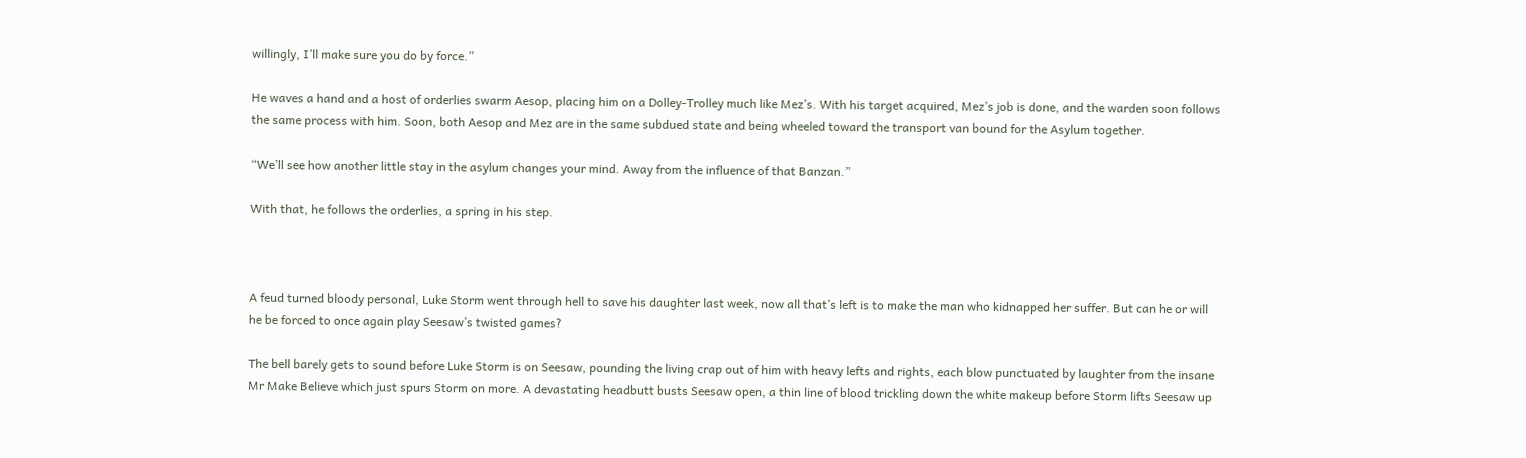willingly, I’ll make sure you do by force.”

He waves a hand and a host of orderlies swarm Aesop, placing him on a Dolley-Trolley much like Mez’s. With his target acquired, Mez’s job is done, and the warden soon follows the same process with him. Soon, both Aesop and Mez are in the same subdued state and being wheeled toward the transport van bound for the Asylum together.

“We’ll see how another little stay in the asylum changes your mind. Away from the influence of that Banzan.”

With that, he follows the orderlies, a spring in his step.



A feud turned bloody personal, Luke Storm went through hell to save his daughter last week, now all that’s left is to make the man who kidnapped her suffer. But can he or will he be forced to once again play Seesaw’s twisted games?

The bell barely gets to sound before Luke Storm is on Seesaw, pounding the living crap out of him with heavy lefts and rights, each blow punctuated by laughter from the insane Mr Make Believe which just spurs Storm on more. A devastating headbutt busts Seesaw open, a thin line of blood trickling down the white makeup before Storm lifts Seesaw up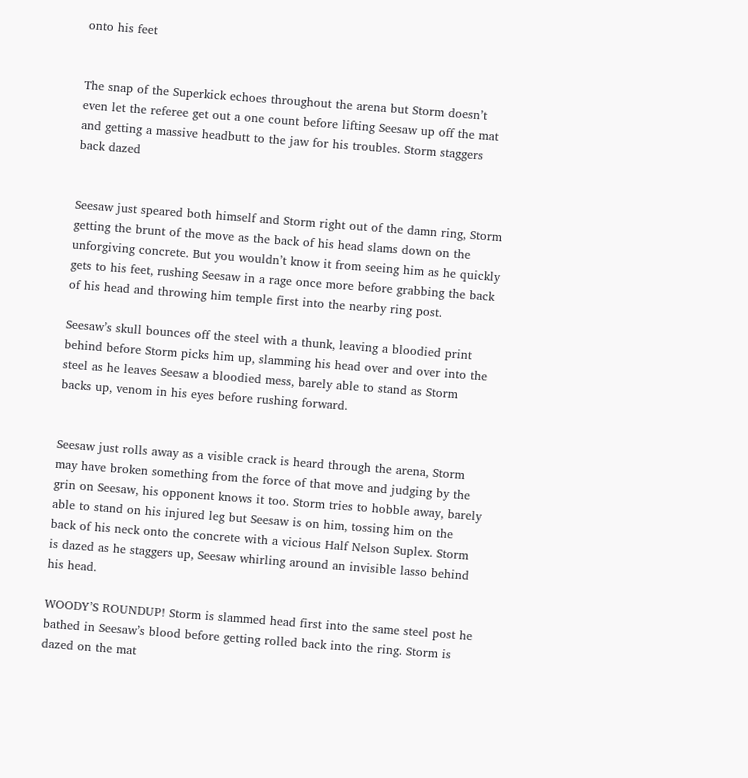onto his feet


The snap of the Superkick echoes throughout the arena but Storm doesn’t even let the referee get out a one count before lifting Seesaw up off the mat and getting a massive headbutt to the jaw for his troubles. Storm staggers back dazed


Seesaw just speared both himself and Storm right out of the damn ring, Storm getting the brunt of the move as the back of his head slams down on the unforgiving concrete. But you wouldn’t know it from seeing him as he quickly gets to his feet, rushing Seesaw in a rage once more before grabbing the back of his head and throwing him temple first into the nearby ring post.

Seesaw’s skull bounces off the steel with a thunk, leaving a bloodied print behind before Storm picks him up, slamming his head over and over into the steel as he leaves Seesaw a bloodied mess, barely able to stand as Storm backs up, venom in his eyes before rushing forward.


Seesaw just rolls away as a visible crack is heard through the arena, Storm may have broken something from the force of that move and judging by the grin on Seesaw, his opponent knows it too. Storm tries to hobble away, barely able to stand on his injured leg but Seesaw is on him, tossing him on the back of his neck onto the concrete with a vicious Half Nelson Suplex. Storm is dazed as he staggers up, Seesaw whirling around an invisible lasso behind his head.

WOODY’S ROUNDUP! Storm is slammed head first into the same steel post he bathed in Seesaw’s blood before getting rolled back into the ring. Storm is dazed on the mat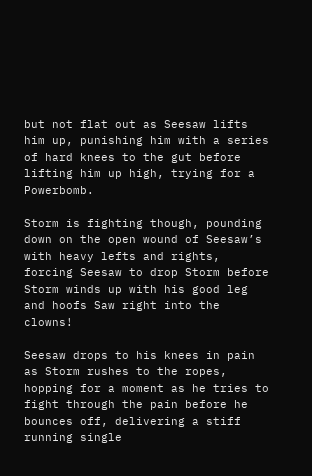but not flat out as Seesaw lifts him up, punishing him with a series of hard knees to the gut before lifting him up high, trying for a Powerbomb.

Storm is fighting though, pounding down on the open wound of Seesaw’s with heavy lefts and rights, forcing Seesaw to drop Storm before Storm winds up with his good leg and hoofs Saw right into the clowns!

Seesaw drops to his knees in pain as Storm rushes to the ropes, hopping for a moment as he tries to fight through the pain before he bounces off, delivering a stiff running single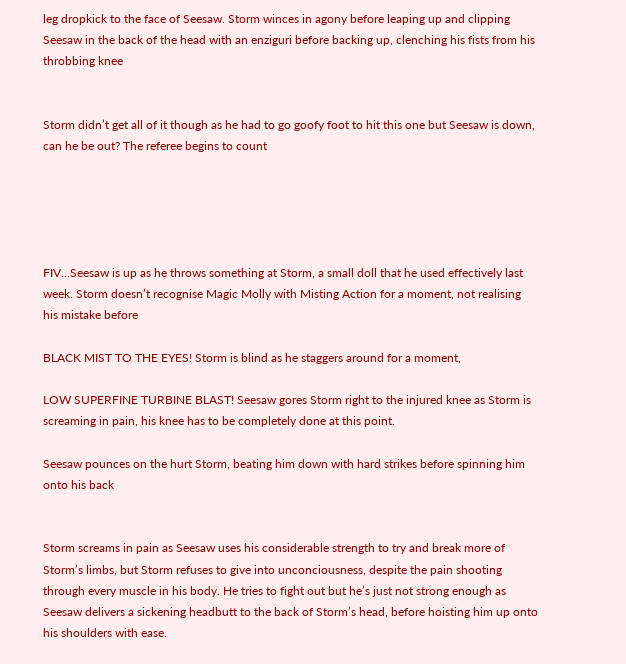leg dropkick to the face of Seesaw. Storm winces in agony before leaping up and clipping Seesaw in the back of the head with an enziguri before backing up, clenching his fists from his throbbing knee


Storm didn’t get all of it though as he had to go goofy foot to hit this one but Seesaw is down, can he be out? The referee begins to count





FIV…Seesaw is up as he throws something at Storm, a small doll that he used effectively last week. Storm doesn’t recognise Magic Molly with Misting Action for a moment, not realising his mistake before

BLACK MIST TO THE EYES! Storm is blind as he staggers around for a moment,

LOW SUPERFINE TURBINE BLAST! Seesaw gores Storm right to the injured knee as Storm is screaming in pain, his knee has to be completely done at this point.

Seesaw pounces on the hurt Storm, beating him down with hard strikes before spinning him onto his back


Storm screams in pain as Seesaw uses his considerable strength to try and break more of Storm’s limbs, but Storm refuses to give into unconciousness, despite the pain shooting through every muscle in his body. He tries to fight out but he’s just not strong enough as Seesaw delivers a sickening headbutt to the back of Storm’s head, before hoisting him up onto his shoulders with ease.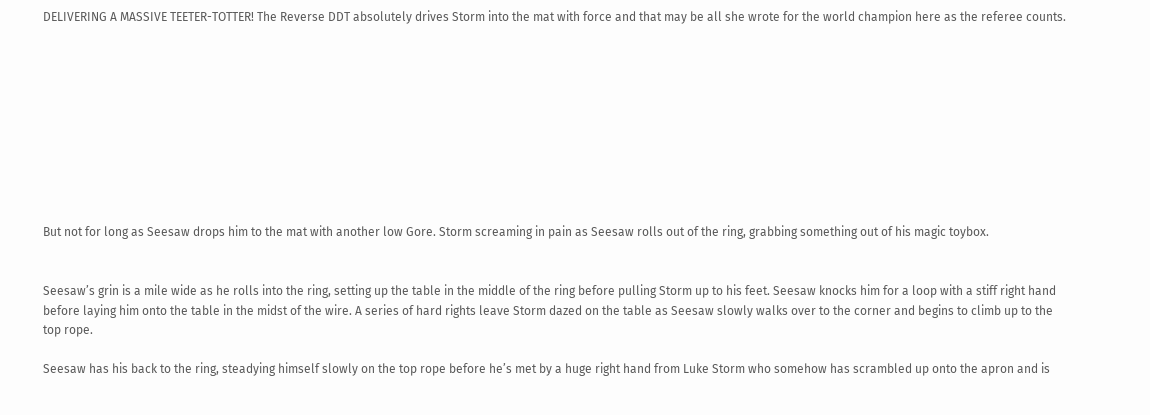DELIVERING A MASSIVE TEETER-TOTTER! The Reverse DDT absolutely drives Storm into the mat with force and that may be all she wrote for the world champion here as the referee counts.










But not for long as Seesaw drops him to the mat with another low Gore. Storm screaming in pain as Seesaw rolls out of the ring, grabbing something out of his magic toybox.


Seesaw’s grin is a mile wide as he rolls into the ring, setting up the table in the middle of the ring before pulling Storm up to his feet. Seesaw knocks him for a loop with a stiff right hand before laying him onto the table in the midst of the wire. A series of hard rights leave Storm dazed on the table as Seesaw slowly walks over to the corner and begins to climb up to the top rope.

Seesaw has his back to the ring, steadying himself slowly on the top rope before he’s met by a huge right hand from Luke Storm who somehow has scrambled up onto the apron and is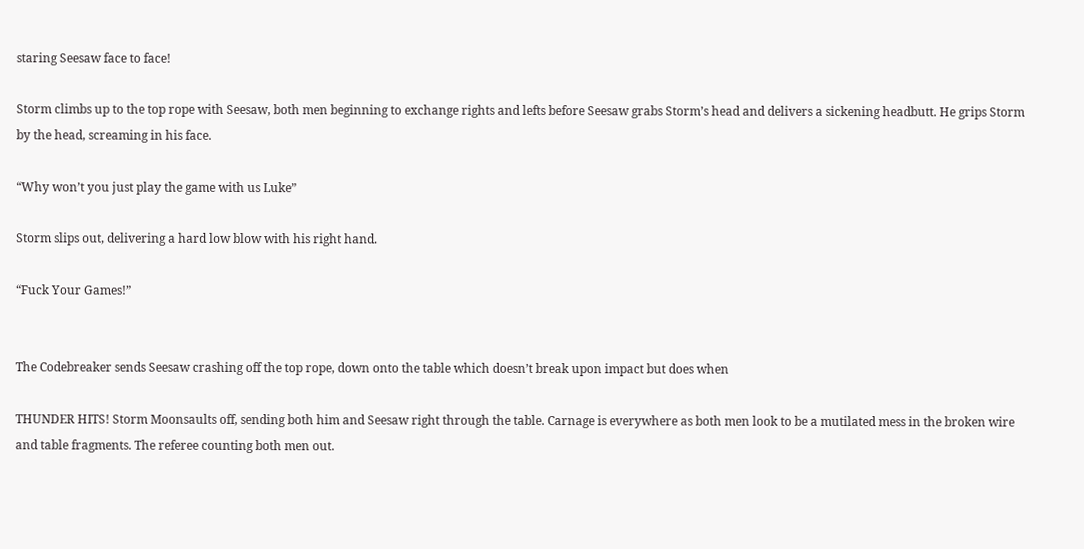staring Seesaw face to face!

Storm climbs up to the top rope with Seesaw, both men beginning to exchange rights and lefts before Seesaw grabs Storm’s head and delivers a sickening headbutt. He grips Storm by the head, screaming in his face.

“Why won’t you just play the game with us Luke”

Storm slips out, delivering a hard low blow with his right hand.

“Fuck Your Games!”


The Codebreaker sends Seesaw crashing off the top rope, down onto the table which doesn’t break upon impact but does when

THUNDER HITS! Storm Moonsaults off, sending both him and Seesaw right through the table. Carnage is everywhere as both men look to be a mutilated mess in the broken wire and table fragments. The referee counting both men out.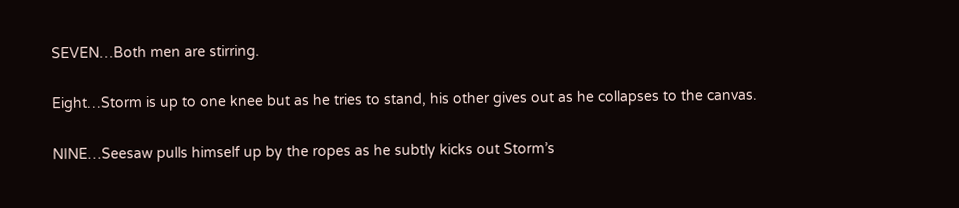SEVEN…Both men are stirring.

Eight…Storm is up to one knee but as he tries to stand, his other gives out as he collapses to the canvas.

NINE…Seesaw pulls himself up by the ropes as he subtly kicks out Storm’s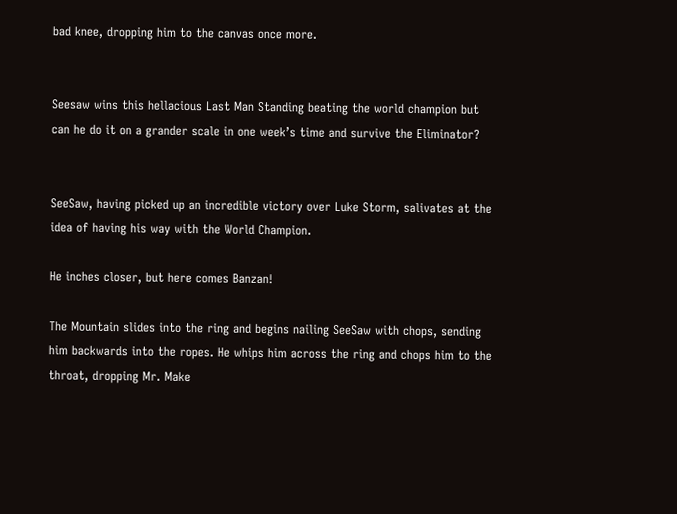bad knee, dropping him to the canvas once more.


Seesaw wins this hellacious Last Man Standing beating the world champion but can he do it on a grander scale in one week’s time and survive the Eliminator?


SeeSaw, having picked up an incredible victory over Luke Storm, salivates at the idea of having his way with the World Champion.

He inches closer, but here comes Banzan!

The Mountain slides into the ring and begins nailing SeeSaw with chops, sending him backwards into the ropes. He whips him across the ring and chops him to the throat, dropping Mr. Make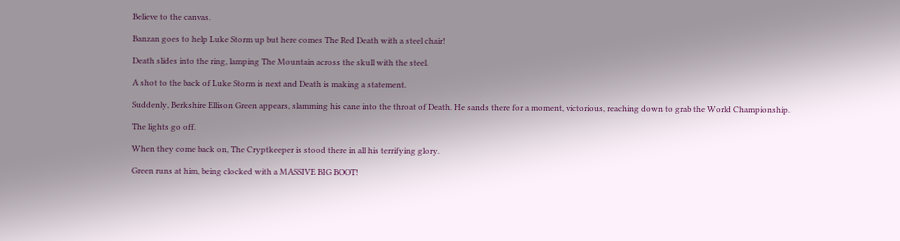Believe to the canvas.

Banzan goes to help Luke Storm up but here comes The Red Death with a steel chair!

Death slides into the ring, lamping The Mountain across the skull with the steel.

A shot to the back of Luke Storm is next and Death is making a statement.

Suddenly, Berkshire Ellison Green appears, slamming his cane into the throat of Death. He sands there for a moment, victorious, reaching down to grab the World Championship.

The lights go off.

When they come back on, The Cryptkeeper is stood there in all his terrifying glory.

Green runs at him, being clocked with a MASSIVE BIG BOOT!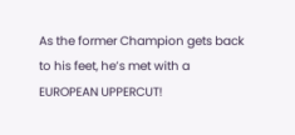As the former Champion gets back to his feet, he’s met with a EUROPEAN UPPERCUT!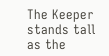The Keeper stands tall as the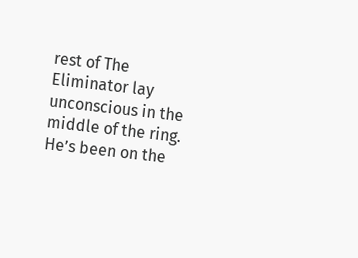rest of The Eliminator lay unconscious in the middle of the ring. He’s been on the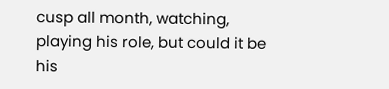cusp all month, watching, playing his role, but could it be his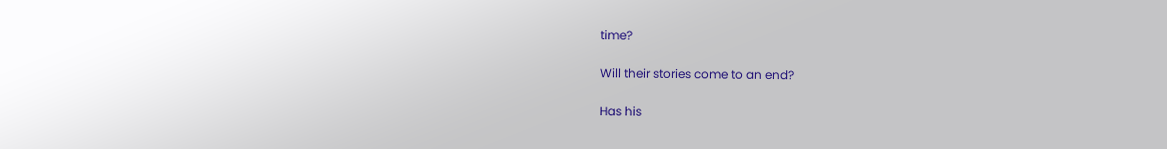time?

Will their stories come to an end?

Has his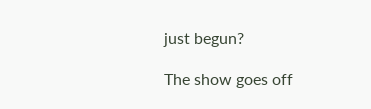just begun?

The show goes off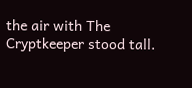the air with The Cryptkeeper stood tall.